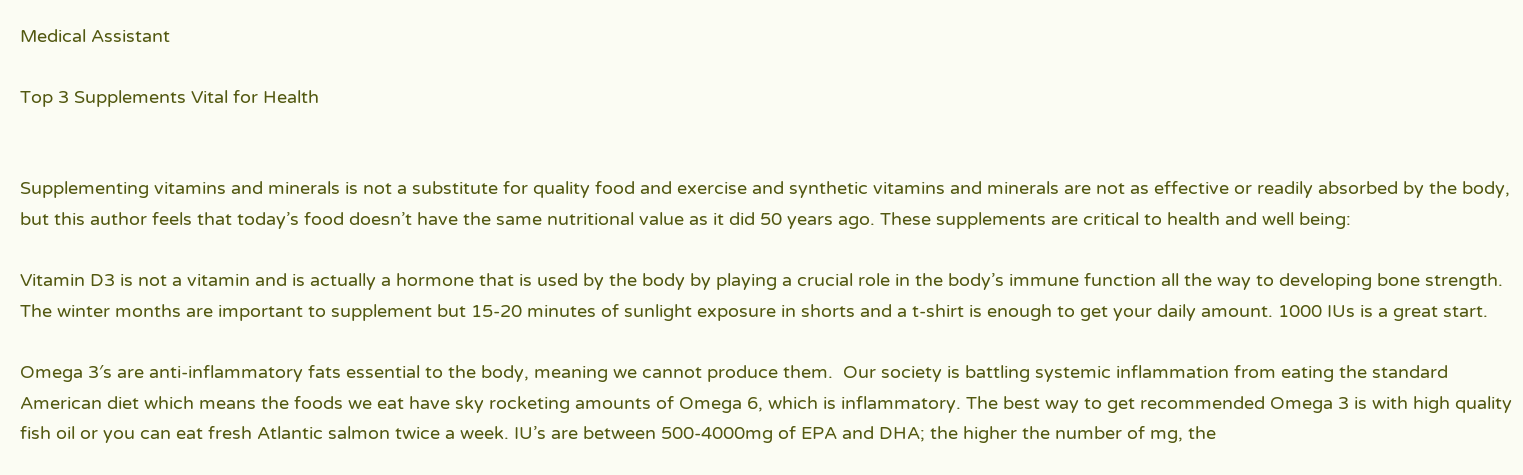Medical Assistant

Top 3 Supplements Vital for Health


Supplementing vitamins and minerals is not a substitute for quality food and exercise and synthetic vitamins and minerals are not as effective or readily absorbed by the body, but this author feels that today’s food doesn’t have the same nutritional value as it did 50 years ago. These supplements are critical to health and well being:

Vitamin D3 is not a vitamin and is actually a hormone that is used by the body by playing a crucial role in the body’s immune function all the way to developing bone strength. The winter months are important to supplement but 15-20 minutes of sunlight exposure in shorts and a t-shirt is enough to get your daily amount. 1000 IUs is a great start.

Omega 3′s are anti-inflammatory fats essential to the body, meaning we cannot produce them.  Our society is battling systemic inflammation from eating the standard American diet which means the foods we eat have sky rocketing amounts of Omega 6, which is inflammatory. The best way to get recommended Omega 3 is with high quality fish oil or you can eat fresh Atlantic salmon twice a week. IU’s are between 500-4000mg of EPA and DHA; the higher the number of mg, the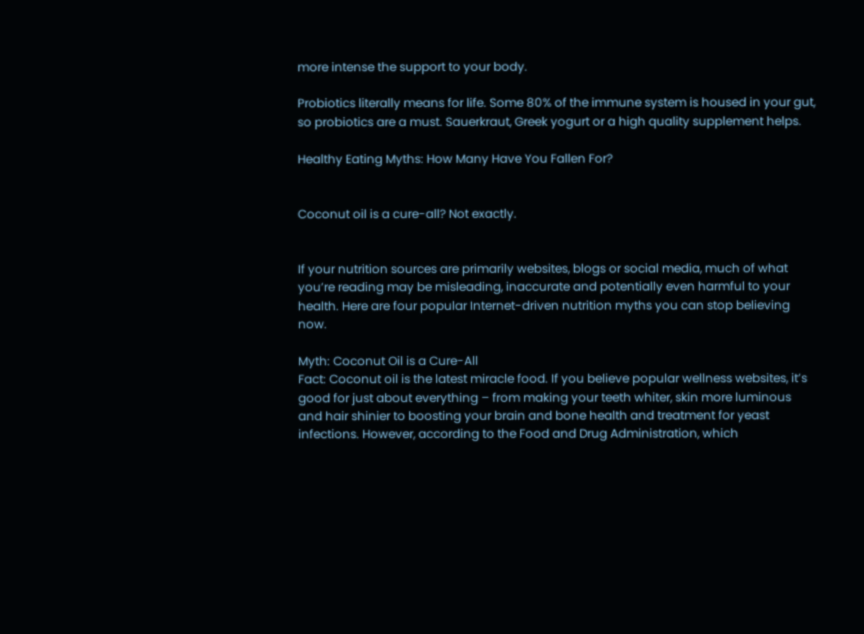more intense the support to your body.

Probiotics literally means for life. Some 80% of the immune system is housed in your gut, so probiotics are a must. Sauerkraut, Greek yogurt or a high quality supplement helps.

Healthy Eating Myths: How Many Have You Fallen For?


Coconut oil is a cure-all? Not exactly.


If your nutrition sources are primarily websites, blogs or social media, much of what you’re reading may be misleading, inaccurate and potentially even harmful to your health. Here are four popular Internet-driven nutrition myths you can stop believing now.

Myth: Coconut Oil is a Cure-All
Fact: Coconut oil is the latest miracle food. If you believe popular wellness websites, it’s good for just about everything – from making your teeth whiter, skin more luminous and hair shinier to boosting your brain and bone health and treatment for yeast infections. However, according to the Food and Drug Administration, which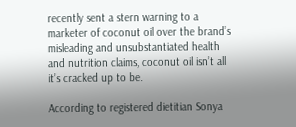recently sent a stern warning to a marketer of coconut oil over the brand’s misleading and unsubstantiated health and nutrition claims, coconut oil isn’t all it’s cracked up to be.

According to registered dietitian Sonya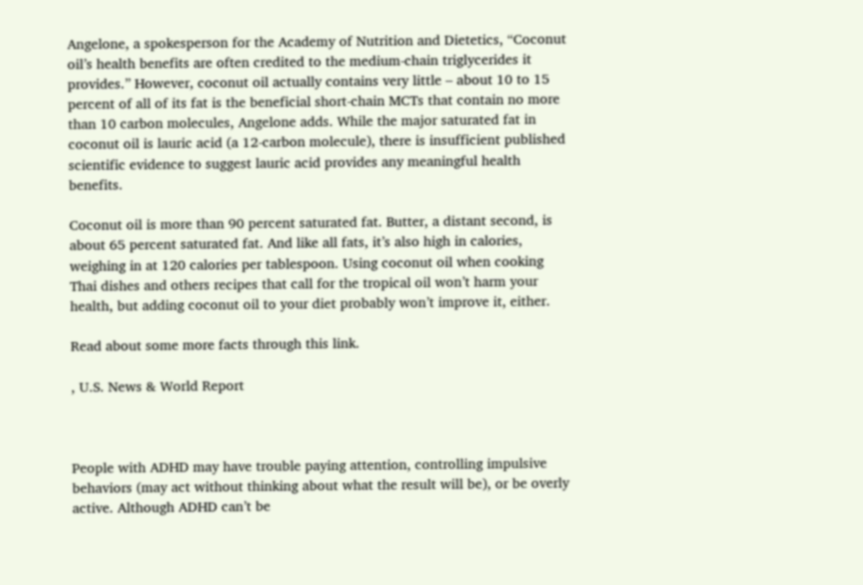Angelone, a spokesperson for the Academy of Nutrition and Dietetics, “Coconut oil’s health benefits are often credited to the medium-chain triglycerides it provides.” However, coconut oil actually contains very little – about 10 to 15 percent of all of its fat is the beneficial short-chain MCTs that contain no more than 10 carbon molecules, Angelone adds. While the major saturated fat in coconut oil is lauric acid (a 12-carbon molecule), there is insufficient published scientific evidence to suggest lauric acid provides any meaningful health benefits.

Coconut oil is more than 90 percent saturated fat. Butter, a distant second, is about 65 percent saturated fat. And like all fats, it’s also high in calories, weighing in at 120 calories per tablespoon. Using coconut oil when cooking Thai dishes and others recipes that call for the tropical oil won’t harm your health, but adding coconut oil to your diet probably won’t improve it, either.

Read about some more facts through this link.

, U.S. News & World Report



People with ADHD may have trouble paying attention, controlling impulsive behaviors (may act without thinking about what the result will be), or be overly active. Although ADHD can’t be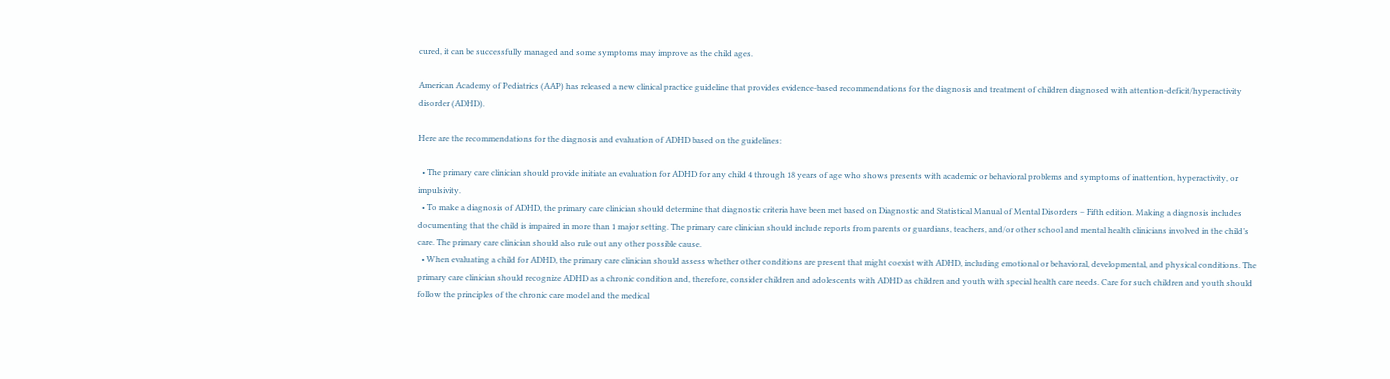cured, it can be successfully managed and some symptoms may improve as the child ages.

American Academy of Pediatrics (AAP) has released a new clinical practice guideline that provides evidence-based recommendations for the diagnosis and treatment of children diagnosed with attention-deficit/hyperactivity disorder (ADHD).

Here are the recommendations for the diagnosis and evaluation of ADHD based on the guidelines:

  • The primary care clinician should provide initiate an evaluation for ADHD for any child 4 through 18 years of age who shows presents with academic or behavioral problems and symptoms of inattention, hyperactivity, or impulsivity.
  • To make a diagnosis of ADHD, the primary care clinician should determine that diagnostic criteria have been met based on Diagnostic and Statistical Manual of Mental Disorders – Fifth edition. Making a diagnosis includes documenting that the child is impaired in more than 1 major setting. The primary care clinician should include reports from parents or guardians, teachers, and/or other school and mental health clinicians involved in the child’s care. The primary care clinician should also rule out any other possible cause.
  • When evaluating a child for ADHD, the primary care clinician should assess whether other conditions are present that might coexist with ADHD, including emotional or behavioral, developmental, and physical conditions. The primary care clinician should recognize ADHD as a chronic condition and, therefore, consider children and adolescents with ADHD as children and youth with special health care needs. Care for such children and youth should follow the principles of the chronic care model and the medical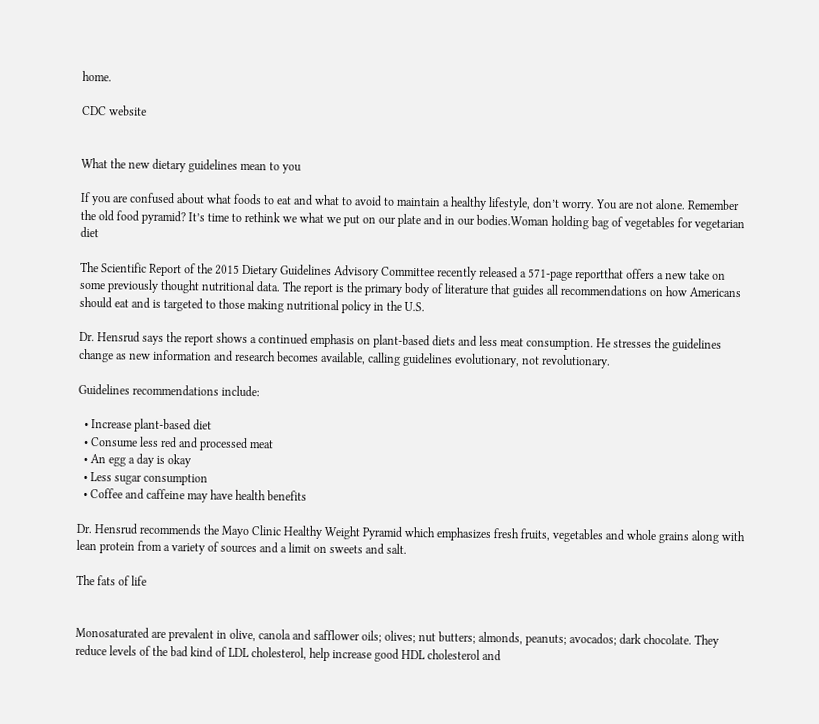home.

CDC website


What the new dietary guidelines mean to you

If you are confused about what foods to eat and what to avoid to maintain a healthy lifestyle, don’t worry. You are not alone. Remember the old food pyramid? It’s time to rethink we what we put on our plate and in our bodies.Woman holding bag of vegetables for vegetarian diet

The Scientific Report of the 2015 Dietary Guidelines Advisory Committee recently released a 571-page reportthat offers a new take on some previously thought nutritional data. The report is the primary body of literature that guides all recommendations on how Americans should eat and is targeted to those making nutritional policy in the U.S.

Dr. Hensrud says the report shows a continued emphasis on plant-based diets and less meat consumption. He stresses the guidelines change as new information and research becomes available, calling guidelines evolutionary, not revolutionary.

Guidelines recommendations include:

  • Increase plant-based diet
  • Consume less red and processed meat
  • An egg a day is okay
  • Less sugar consumption
  • Coffee and caffeine may have health benefits

Dr. Hensrud recommends the Mayo Clinic Healthy Weight Pyramid which emphasizes fresh fruits, vegetables and whole grains along with lean protein from a variety of sources and a limit on sweets and salt.

The fats of life


Monosaturated are prevalent in olive, canola and safflower oils; olives; nut butters; almonds, peanuts; avocados; dark chocolate. They reduce levels of the bad kind of LDL cholesterol, help increase good HDL cholesterol and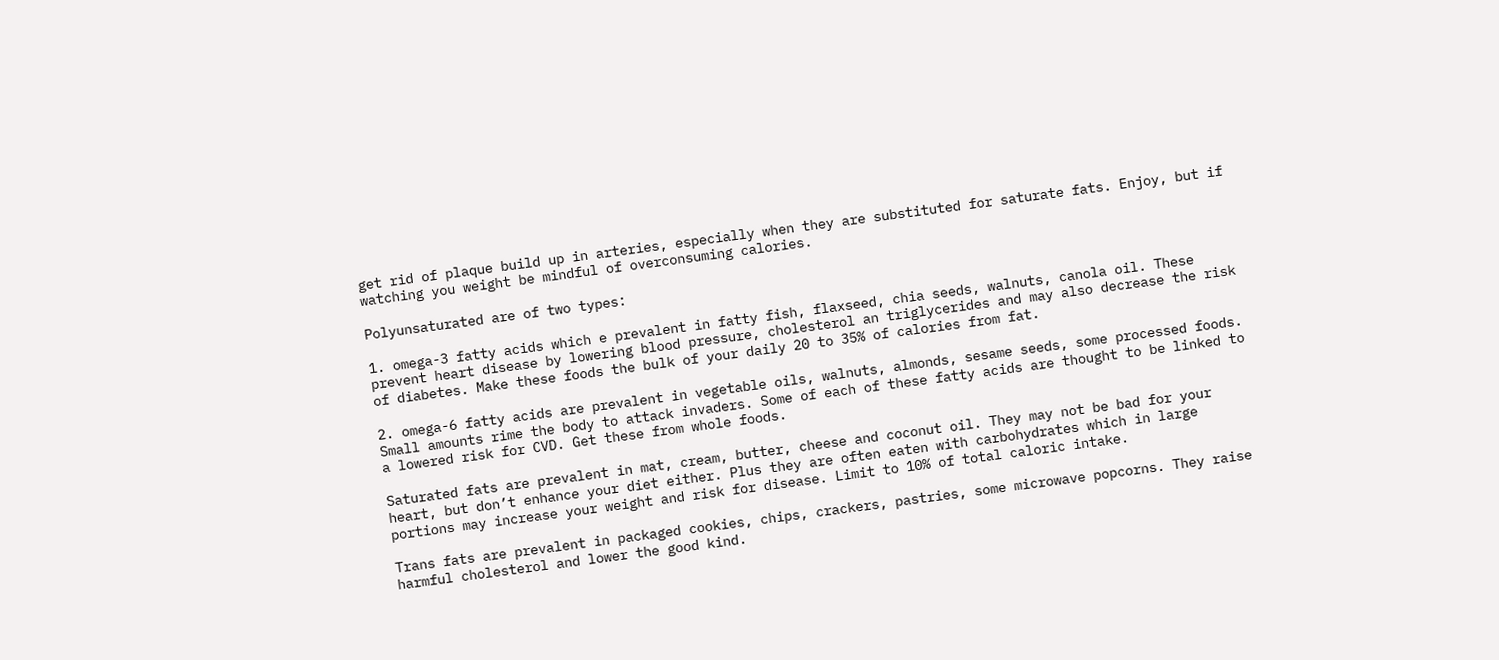get rid of plaque build up in arteries, especially when they are substituted for saturate fats. Enjoy, but if watching you weight be mindful of overconsuming calories.

Polyunsaturated are of two types:

1. omega-3 fatty acids which e prevalent in fatty fish, flaxseed, chia seeds, walnuts, canola oil. These prevent heart disease by lowering blood pressure, cholesterol an triglycerides and may also decrease the risk of diabetes. Make these foods the bulk of your daily 20 to 35% of calories from fat.

2. omega-6 fatty acids are prevalent in vegetable oils, walnuts, almonds, sesame seeds, some processed foods. Small amounts rime the body to attack invaders. Some of each of these fatty acids are thought to be linked to a lowered risk for CVD. Get these from whole foods.

Saturated fats are prevalent in mat, cream, butter, cheese and coconut oil. They may not be bad for your heart, but don’t enhance your diet either. Plus they are often eaten with carbohydrates which in large portions may increase your weight and risk for disease. Limit to 10% of total caloric intake.

Trans fats are prevalent in packaged cookies, chips, crackers, pastries, some microwave popcorns. They raise harmful cholesterol and lower the good kind.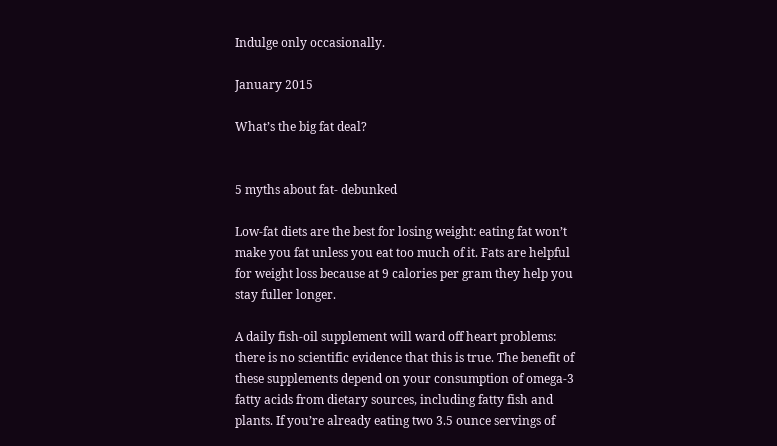Indulge only occasionally.

January 2015

What’s the big fat deal?


5 myths about fat- debunked

Low-fat diets are the best for losing weight: eating fat won’t make you fat unless you eat too much of it. Fats are helpful for weight loss because at 9 calories per gram they help you stay fuller longer.

A daily fish-oil supplement will ward off heart problems: there is no scientific evidence that this is true. The benefit of these supplements depend on your consumption of omega-3 fatty acids from dietary sources, including fatty fish and plants. If you’re already eating two 3.5 ounce servings of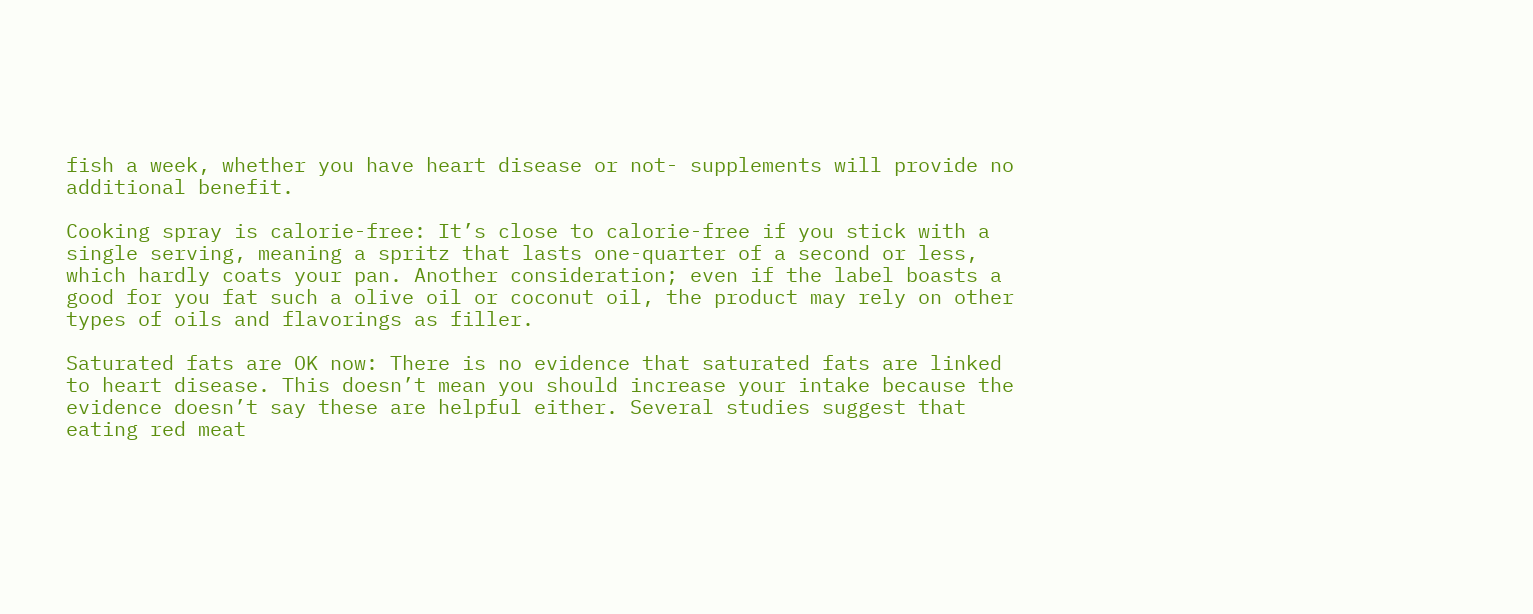fish a week, whether you have heart disease or not- supplements will provide no additional benefit.

Cooking spray is calorie-free: It’s close to calorie-free if you stick with a single serving, meaning a spritz that lasts one-quarter of a second or less, which hardly coats your pan. Another consideration; even if the label boasts a good for you fat such a olive oil or coconut oil, the product may rely on other types of oils and flavorings as filler.

Saturated fats are OK now: There is no evidence that saturated fats are linked to heart disease. This doesn’t mean you should increase your intake because the evidence doesn’t say these are helpful either. Several studies suggest that eating red meat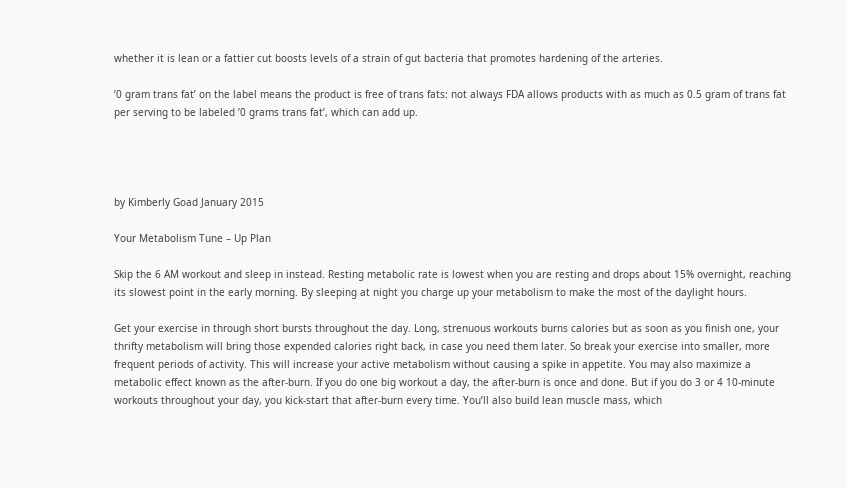whether it is lean or a fattier cut boosts levels of a strain of gut bacteria that promotes hardening of the arteries.

’0 gram trans fat’ on the label means the product is free of trans fats: not always FDA allows products with as much as 0.5 gram of trans fat per serving to be labeled ’0 grams trans fat’, which can add up.




by Kimberly Goad January 2015

Your Metabolism Tune – Up Plan

Skip the 6 AM workout and sleep in instead. Resting metabolic rate is lowest when you are resting and drops about 15% overnight, reaching its slowest point in the early morning. By sleeping at night you charge up your metabolism to make the most of the daylight hours.

Get your exercise in through short bursts throughout the day. Long, strenuous workouts burns calories but as soon as you finish one, your thrifty metabolism will bring those expended calories right back, in case you need them later. So break your exercise into smaller, more frequent periods of activity. This will increase your active metabolism without causing a spike in appetite. You may also maximize a metabolic effect known as the after-burn. If you do one big workout a day, the after-burn is once and done. But if you do 3 or 4 10-minute workouts throughout your day, you kick-start that after-burn every time. You’ll also build lean muscle mass, which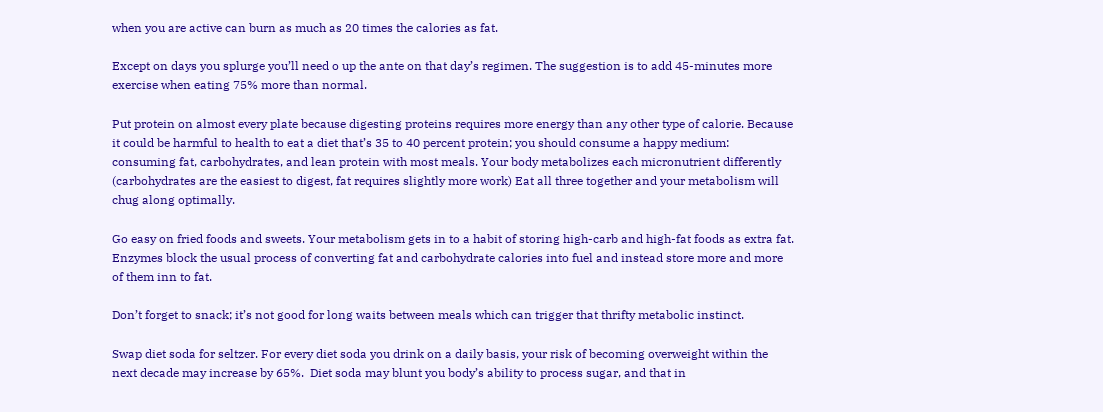when you are active can burn as much as 20 times the calories as fat.

Except on days you splurge you’ll need o up the ante on that day’s regimen. The suggestion is to add 45-minutes more exercise when eating 75% more than normal.

Put protein on almost every plate because digesting proteins requires more energy than any other type of calorie. Because it could be harmful to health to eat a diet that’s 35 to 40 percent protein; you should consume a happy medium: consuming fat, carbohydrates, and lean protein with most meals. Your body metabolizes each micronutrient differently (carbohydrates are the easiest to digest, fat requires slightly more work) Eat all three together and your metabolism will chug along optimally.

Go easy on fried foods and sweets. Your metabolism gets in to a habit of storing high-carb and high-fat foods as extra fat. Enzymes block the usual process of converting fat and carbohydrate calories into fuel and instead store more and more of them inn to fat.

Don’t forget to snack; it’s not good for long waits between meals which can trigger that thrifty metabolic instinct.

Swap diet soda for seltzer. For every diet soda you drink on a daily basis, your risk of becoming overweight within the next decade may increase by 65%.  Diet soda may blunt you body’s ability to process sugar, and that in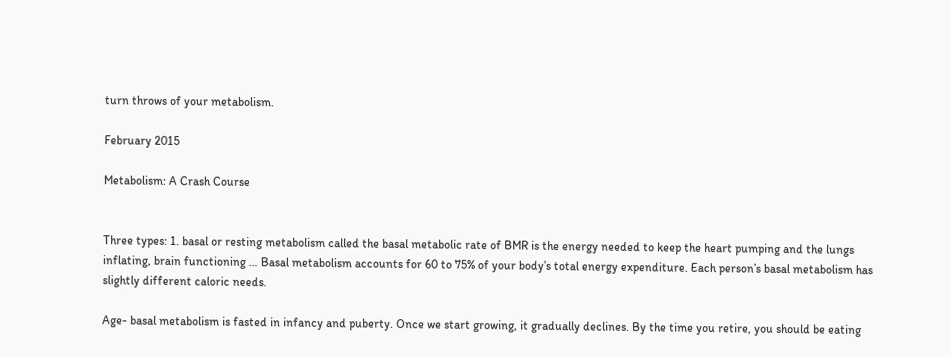turn throws of your metabolism.

February 2015

Metabolism: A Crash Course


Three types: 1. basal or resting metabolism called the basal metabolic rate of BMR is the energy needed to keep the heart pumping and the lungs inflating, brain functioning … Basal metabolism accounts for 60 to 75% of your body’s total energy expenditure. Each person’s basal metabolism has slightly different caloric needs.

Age- basal metabolism is fasted in infancy and puberty. Once we start growing, it gradually declines. By the time you retire, you should be eating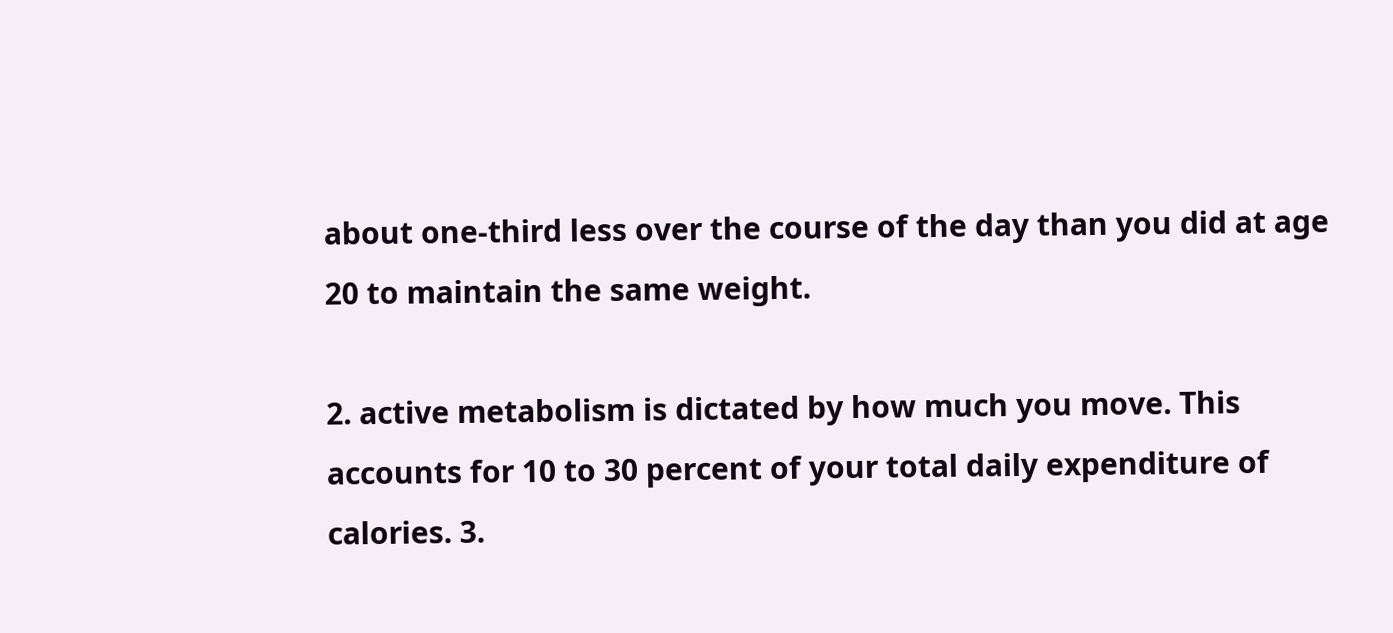about one-third less over the course of the day than you did at age 20 to maintain the same weight.

2. active metabolism is dictated by how much you move. This accounts for 10 to 30 percent of your total daily expenditure of calories. 3.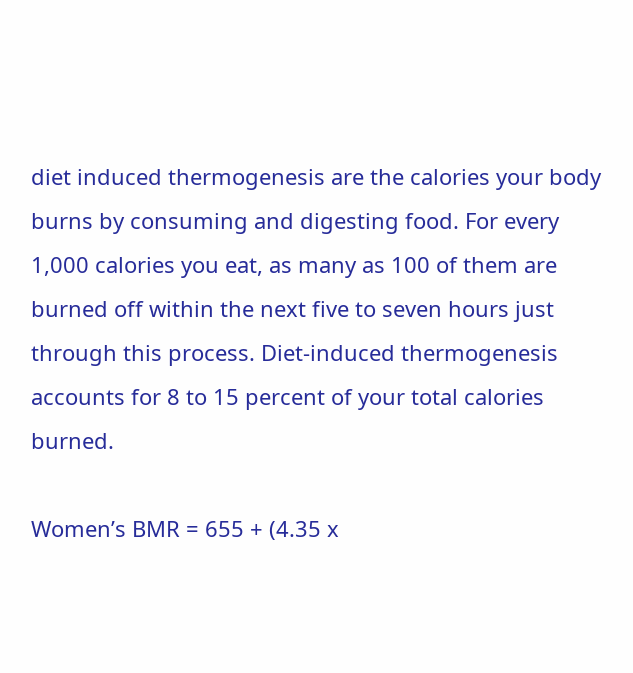diet induced thermogenesis are the calories your body burns by consuming and digesting food. For every 1,000 calories you eat, as many as 100 of them are burned off within the next five to seven hours just through this process. Diet-induced thermogenesis accounts for 8 to 15 percent of your total calories burned.

Women’s BMR = 655 + (4.35 x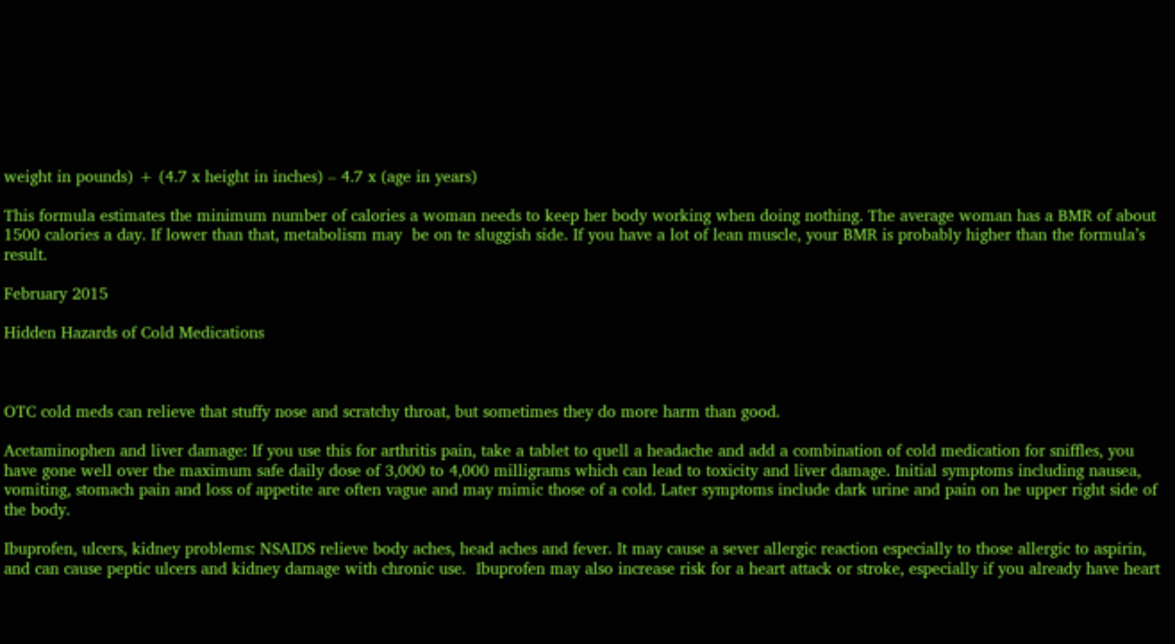weight in pounds) + (4.7 x height in inches) – 4.7 x (age in years)

This formula estimates the minimum number of calories a woman needs to keep her body working when doing nothing. The average woman has a BMR of about 1500 calories a day. If lower than that, metabolism may  be on te sluggish side. If you have a lot of lean muscle, your BMR is probably higher than the formula’s result.

February 2015

Hidden Hazards of Cold Medications



OTC cold meds can relieve that stuffy nose and scratchy throat, but sometimes they do more harm than good.

Acetaminophen and liver damage: If you use this for arthritis pain, take a tablet to quell a headache and add a combination of cold medication for sniffles, you have gone well over the maximum safe daily dose of 3,000 to 4,000 milligrams which can lead to toxicity and liver damage. Initial symptoms including nausea, vomiting, stomach pain and loss of appetite are often vague and may mimic those of a cold. Later symptoms include dark urine and pain on he upper right side of the body.

Ibuprofen, ulcers, kidney problems: NSAIDS relieve body aches, head aches and fever. It may cause a sever allergic reaction especially to those allergic to aspirin, and can cause peptic ulcers and kidney damage with chronic use.  Ibuprofen may also increase risk for a heart attack or stroke, especially if you already have heart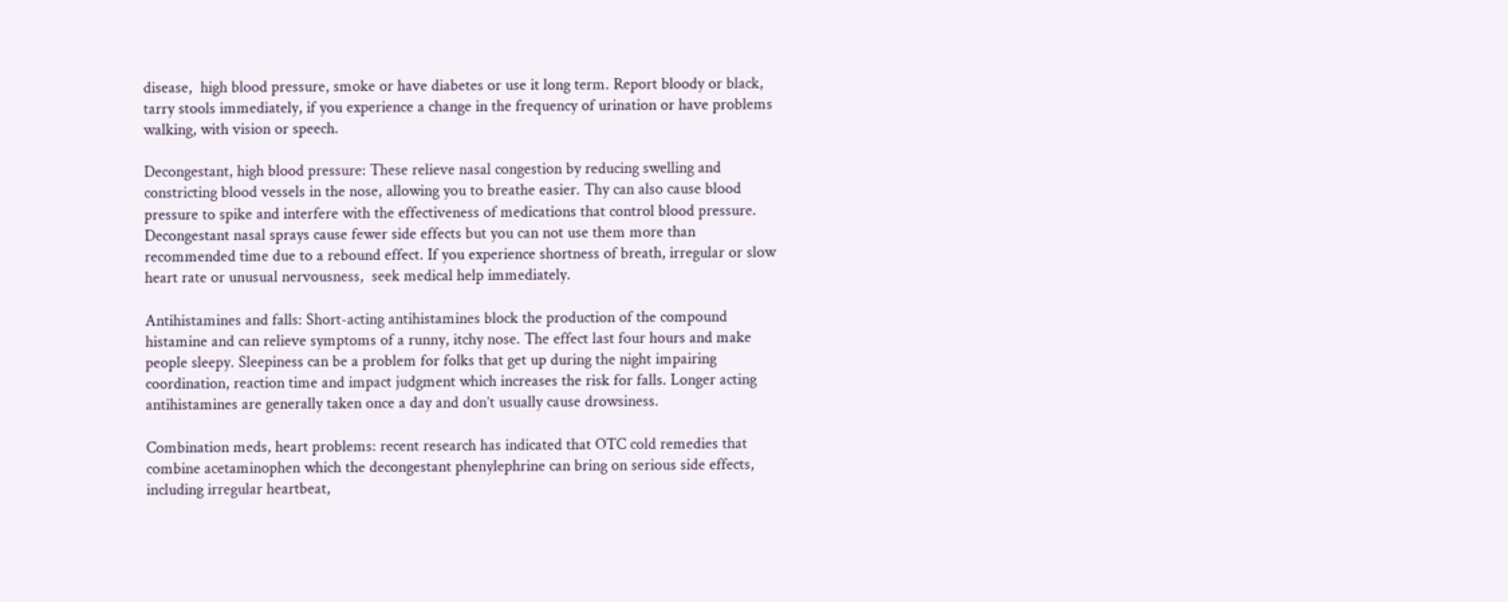disease,  high blood pressure, smoke or have diabetes or use it long term. Report bloody or black, tarry stools immediately, if you experience a change in the frequency of urination or have problems walking, with vision or speech.

Decongestant, high blood pressure: These relieve nasal congestion by reducing swelling and constricting blood vessels in the nose, allowing you to breathe easier. Thy can also cause blood pressure to spike and interfere with the effectiveness of medications that control blood pressure. Decongestant nasal sprays cause fewer side effects but you can not use them more than recommended time due to a rebound effect. If you experience shortness of breath, irregular or slow heart rate or unusual nervousness,  seek medical help immediately.

Antihistamines and falls: Short-acting antihistamines block the production of the compound histamine and can relieve symptoms of a runny, itchy nose. The effect last four hours and make people sleepy. Sleepiness can be a problem for folks that get up during the night impairing coordination, reaction time and impact judgment which increases the risk for falls. Longer acting antihistamines are generally taken once a day and don’t usually cause drowsiness.

Combination meds, heart problems: recent research has indicated that OTC cold remedies that combine acetaminophen which the decongestant phenylephrine can bring on serious side effects, including irregular heartbeat,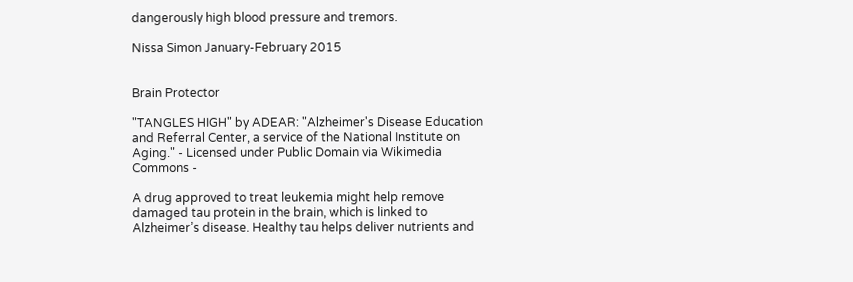dangerously high blood pressure and tremors.

Nissa Simon January-February 2015


Brain Protector

"TANGLES HIGH" by ADEAR: "Alzheimer's Disease Education and Referral Center, a service of the National Institute on Aging." - Licensed under Public Domain via Wikimedia Commons -

A drug approved to treat leukemia might help remove damaged tau protein in the brain, which is linked to Alzheimer’s disease. Healthy tau helps deliver nutrients and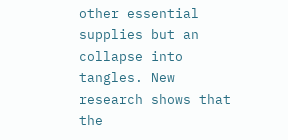other essential supplies but an collapse into tangles. New research shows that the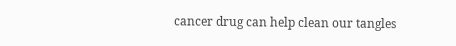cancer drug can help clean our tangles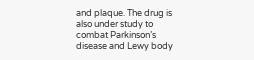and plaque. The drug is also under study to combat Parkinson’s disease and Lewy body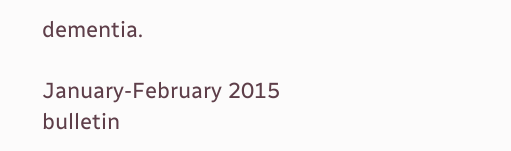dementia.

January-February 2015 bulletin